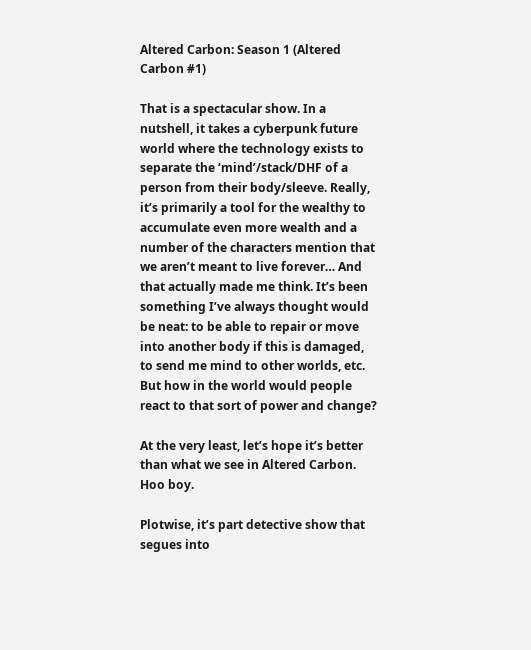Altered Carbon: Season 1 (Altered Carbon #1)

That is a spectacular show. In a nutshell, it takes a cyberpunk future world where the technology exists to separate the ‘mind’/stack/DHF of a person from their body/sleeve. Really, it’s primarily a tool for the wealthy to accumulate even more wealth and a number of the characters mention that we aren’t meant to live forever… And that actually made me think. It’s been something I’ve always thought would be neat: to be able to repair or move into another body if this is damaged, to send me mind to other worlds, etc. But how in the world would people react to that sort of power and change?

At the very least, let’s hope it’s better than what we see in Altered Carbon. Hoo boy.

Plotwise, it’s part detective show that segues into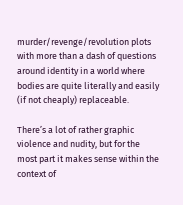murder/revenge/revolution plots with more than a dash of questions around identity in a world where bodies are quite literally and easily (if not cheaply) replaceable.

There’s a lot of rather graphic violence and nudity, but for the most part it makes sense within the context of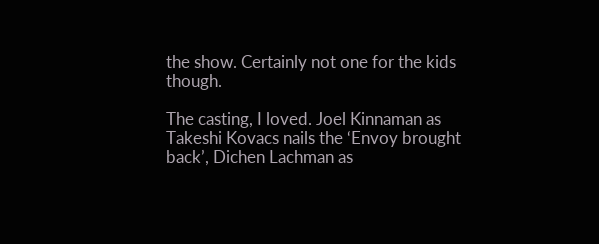the show. Certainly not one for the kids though.

The casting, I loved. Joel Kinnaman as Takeshi Kovacs nails the ‘Envoy brought back’, Dichen Lachman as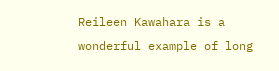Reileen Kawahara is a wonderful example of long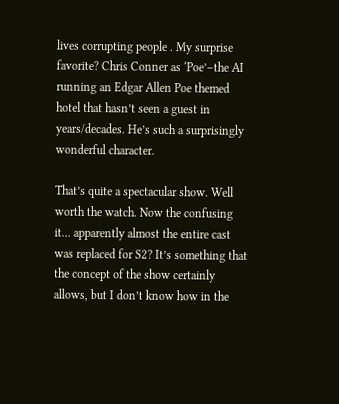lives corrupting people . My surprise favorite? Chris Conner as ‘Poe’–the AI running an Edgar Allen Poe themed hotel that hasn’t seen a guest in years/decades. He’s such a surprisingly wonderful character.

That’s quite a spectacular show. Well worth the watch. Now the confusing it… apparently almost the entire cast was replaced for S2? It’s something that the concept of the show certainly allows, but I don’t know how in the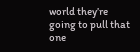world they’re going to pull that one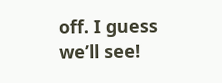off. I guess we’ll see!